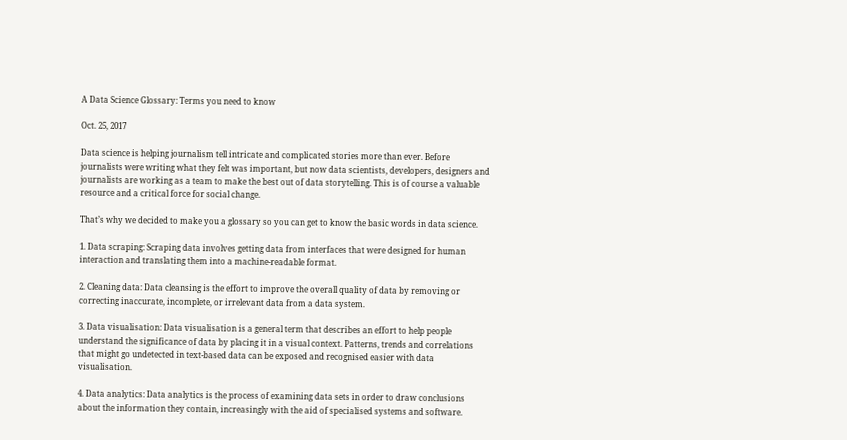A Data Science Glossary: Terms you need to know

Oct. 25, 2017

Data science is helping journalism tell intricate and complicated stories more than ever. Before journalists were writing what they felt was important, but now data scientists, developers, designers and journalists are working as a team to make the best out of data storytelling. This is of course a valuable resource and a critical force for social change.

That’s why we decided to make you a glossary so you can get to know the basic words in data science.

1. Data scraping: Scraping data involves getting data from interfaces that were designed for human interaction and translating them into a machine-readable format.

2. Cleaning data: Data cleansing is the effort to improve the overall quality of data by removing or correcting inaccurate, incomplete, or irrelevant data from a data system.

3. Data visualisation: Data visualisation is a general term that describes an effort to help people understand the significance of data by placing it in a visual context. Patterns, trends and correlations that might go undetected in text-based data can be exposed and recognised easier with data visualisation.

4. Data analytics: Data analytics is the process of examining data sets in order to draw conclusions about the information they contain, increasingly with the aid of specialised systems and software.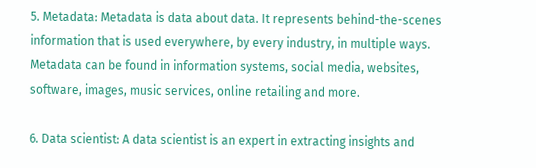5. Metadata: Metadata is data about data. It represents behind-the-scenes information that is used everywhere, by every industry, in multiple ways. Metadata can be found in information systems, social media, websites, software, images, music services, online retailing and more.

6. Data scientist: A data scientist is an expert in extracting insights and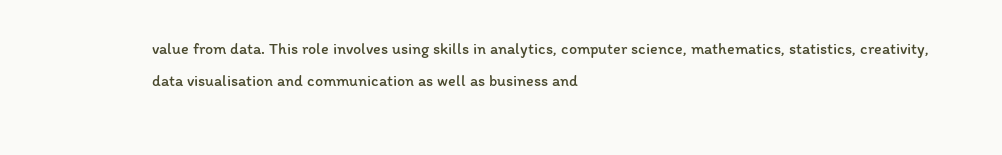value from data. This role involves using skills in analytics, computer science, mathematics, statistics, creativity, data visualisation and communication as well as business and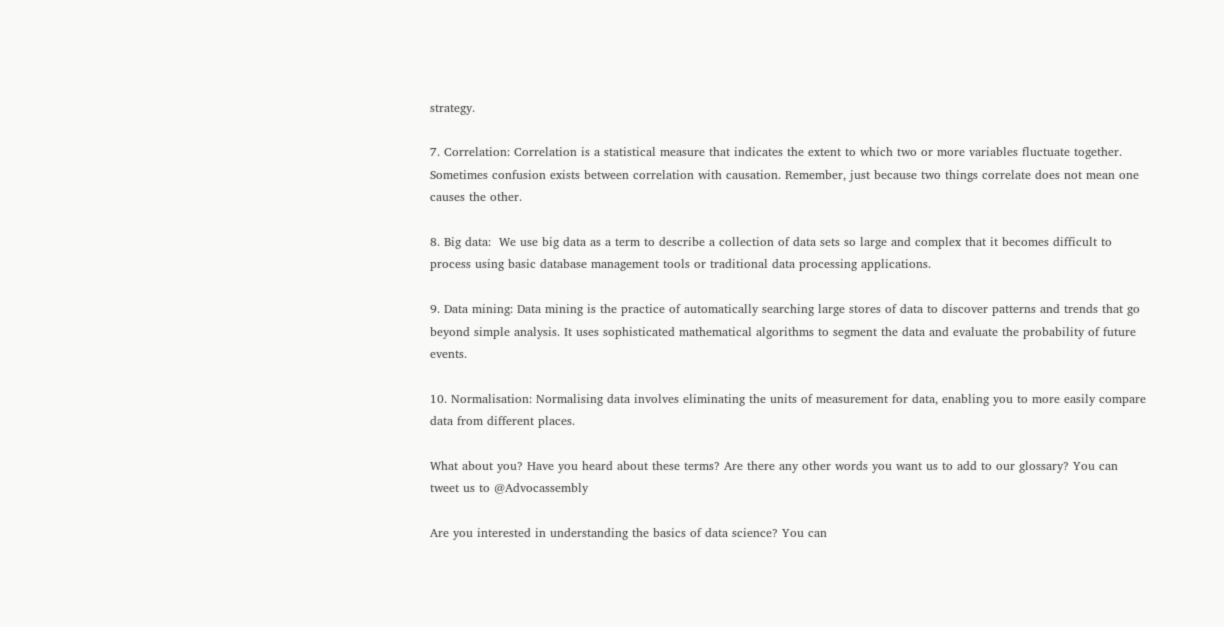strategy.

7. Correlation: Correlation is a statistical measure that indicates the extent to which two or more variables fluctuate together. Sometimes confusion exists between correlation with causation. Remember, just because two things correlate does not mean one causes the other.

8. Big data:  We use big data as a term to describe a collection of data sets so large and complex that it becomes difficult to process using basic database management tools or traditional data processing applications.

9. Data mining: Data mining is the practice of automatically searching large stores of data to discover patterns and trends that go beyond simple analysis. It uses sophisticated mathematical algorithms to segment the data and evaluate the probability of future events.

10. Normalisation: Normalising data involves eliminating the units of measurement for data, enabling you to more easily compare data from different places.

What about you? Have you heard about these terms? Are there any other words you want us to add to our glossary? You can tweet us to @Advocassembly

Are you interested in understanding the basics of data science? You can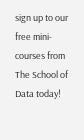sign up to our free mini-courses from The School of Data today!